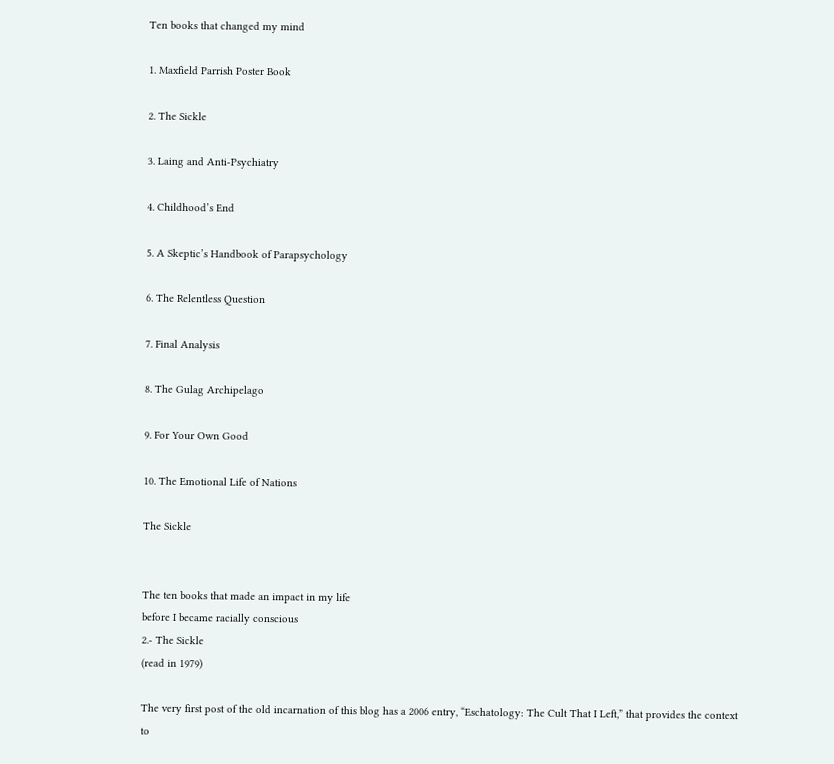Ten books that changed my mind

1. Maxfield Parrish Poster Book

2. The Sickle

3. Laing and Anti-Psychiatry

4. Childhood’s End

5. A Skeptic’s Handbook of Parapsychology

6. The Relentless Question

7. Final Analysis

8. The Gulag Archipelago

9. For Your Own Good

10. The Emotional Life of Nations

The Sickle


The ten books that made an impact in my life
before I became racially conscious
2.- The Sickle
(read in 1979)

The very first post of the old incarnation of this blog has a 2006 entry, “Eschatology: The Cult That I Left,” that provides the context to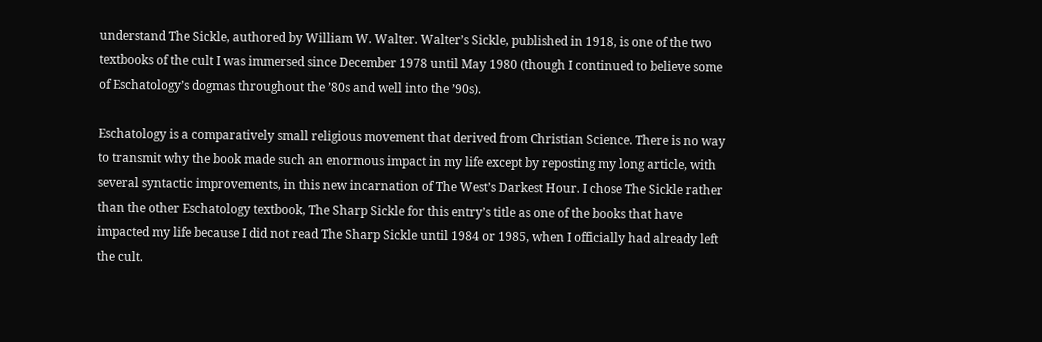understand The Sickle, authored by William W. Walter. Walter’s Sickle, published in 1918, is one of the two textbooks of the cult I was immersed since December 1978 until May 1980 (though I continued to believe some of Eschatology’s dogmas throughout the ’80s and well into the ’90s).

Eschatology is a comparatively small religious movement that derived from Christian Science. There is no way to transmit why the book made such an enormous impact in my life except by reposting my long article, with several syntactic improvements, in this new incarnation of The West’s Darkest Hour. I chose The Sickle rather than the other Eschatology textbook, The Sharp Sickle for this entry’s title as one of the books that have impacted my life because I did not read The Sharp Sickle until 1984 or 1985, when I officially had already left the cult.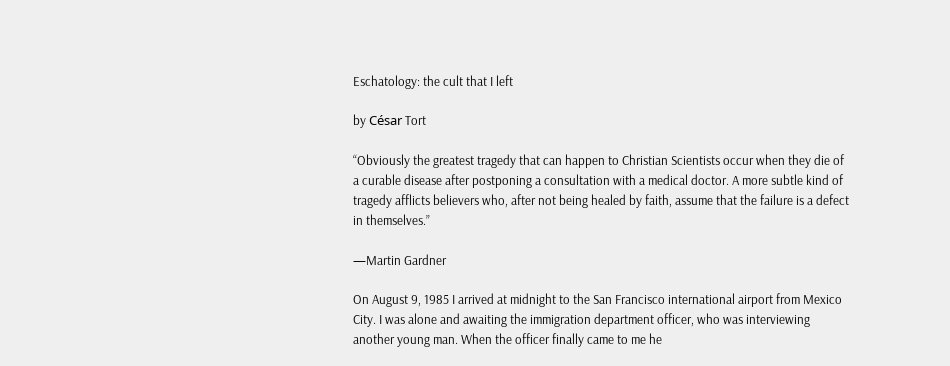Eschatology: the cult that I left

by César Tort

“Obviously the greatest tragedy that can happen to Christian Scientists occur when they die of a curable disease after postponing a consultation with a medical doctor. A more subtle kind of tragedy afflicts believers who, after not being healed by faith, assume that the failure is a defect in themselves.”

—Martin Gardner

On August 9, 1985 I arrived at midnight to the San Francisco international airport from Mexico City. I was alone and awaiting the immigration department officer, who was interviewing another young man. When the officer finally came to me he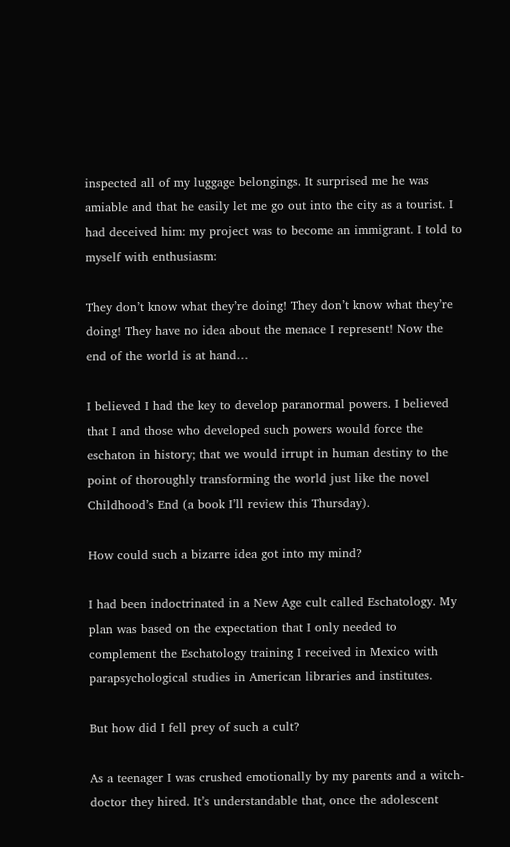inspected all of my luggage belongings. It surprised me he was amiable and that he easily let me go out into the city as a tourist. I had deceived him: my project was to become an immigrant. I told to myself with enthusiasm:

They don’t know what they’re doing! They don’t know what they’re doing! They have no idea about the menace I represent! Now the end of the world is at hand…

I believed I had the key to develop paranormal powers. I believed that I and those who developed such powers would force the eschaton in history; that we would irrupt in human destiny to the point of thoroughly transforming the world just like the novel Childhood’s End (a book I’ll review this Thursday).

How could such a bizarre idea got into my mind?

I had been indoctrinated in a New Age cult called Eschatology. My plan was based on the expectation that I only needed to complement the Eschatology training I received in Mexico with parapsychological studies in American libraries and institutes.

But how did I fell prey of such a cult?

As a teenager I was crushed emotionally by my parents and a witch-doctor they hired. It’s understandable that, once the adolescent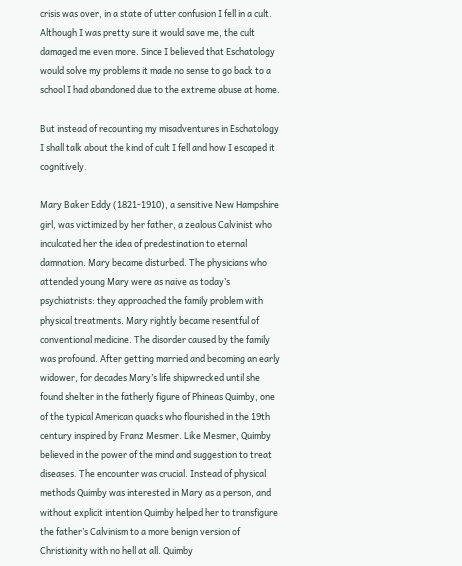crisis was over, in a state of utter confusion I fell in a cult. Although I was pretty sure it would save me, the cult damaged me even more. Since I believed that Eschatology would solve my problems it made no sense to go back to a school I had abandoned due to the extreme abuse at home.

But instead of recounting my misadventures in Eschatology I shall talk about the kind of cult I fell and how I escaped it cognitively.

Mary Baker Eddy (1821-1910), a sensitive New Hampshire girl, was victimized by her father, a zealous Calvinist who inculcated her the idea of predestination to eternal damnation. Mary became disturbed. The physicians who attended young Mary were as naive as today’s psychiatrists: they approached the family problem with physical treatments. Mary rightly became resentful of conventional medicine. The disorder caused by the family was profound. After getting married and becoming an early widower, for decades Mary’s life shipwrecked until she found shelter in the fatherly figure of Phineas Quimby, one of the typical American quacks who flourished in the 19th century inspired by Franz Mesmer. Like Mesmer, Quimby believed in the power of the mind and suggestion to treat diseases. The encounter was crucial. Instead of physical methods Quimby was interested in Mary as a person, and without explicit intention Quimby helped her to transfigure the father’s Calvinism to a more benign version of Christianity with no hell at all. Quimby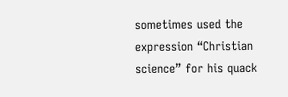sometimes used the expression “Christian science” for his quack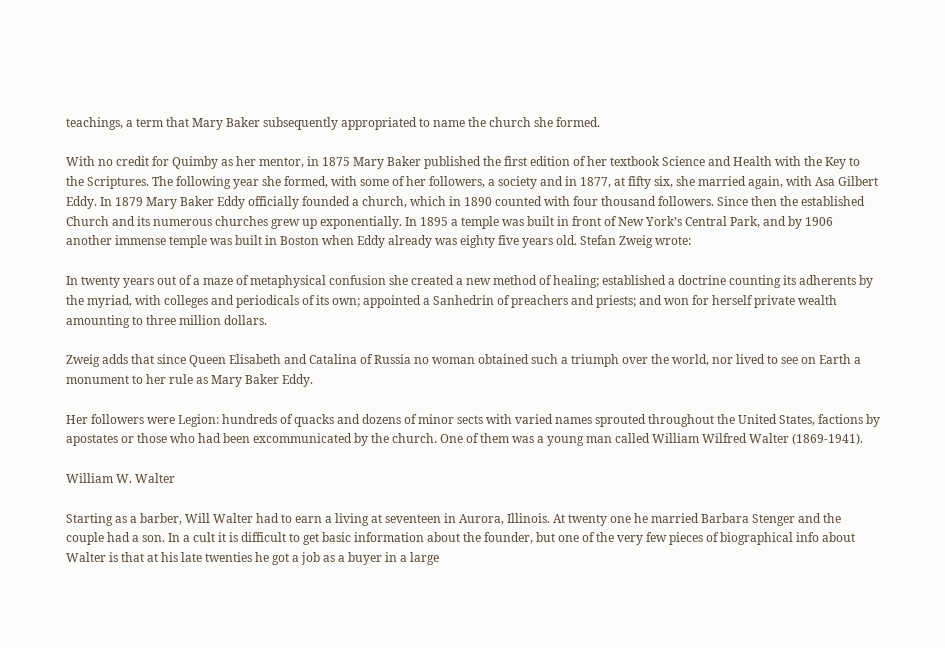teachings, a term that Mary Baker subsequently appropriated to name the church she formed.

With no credit for Quimby as her mentor, in 1875 Mary Baker published the first edition of her textbook Science and Health with the Key to the Scriptures. The following year she formed, with some of her followers, a society and in 1877, at fifty six, she married again, with Asa Gilbert Eddy. In 1879 Mary Baker Eddy officially founded a church, which in 1890 counted with four thousand followers. Since then the established Church and its numerous churches grew up exponentially. In 1895 a temple was built in front of New York’s Central Park, and by 1906 another immense temple was built in Boston when Eddy already was eighty five years old. Stefan Zweig wrote:

In twenty years out of a maze of metaphysical confusion she created a new method of healing; established a doctrine counting its adherents by the myriad, with colleges and periodicals of its own; appointed a Sanhedrin of preachers and priests; and won for herself private wealth amounting to three million dollars.

Zweig adds that since Queen Elisabeth and Catalina of Russia no woman obtained such a triumph over the world, nor lived to see on Earth a monument to her rule as Mary Baker Eddy.

Her followers were Legion: hundreds of quacks and dozens of minor sects with varied names sprouted throughout the United States, factions by apostates or those who had been excommunicated by the church. One of them was a young man called William Wilfred Walter (1869-1941).

William W. Walter

Starting as a barber, Will Walter had to earn a living at seventeen in Aurora, Illinois. At twenty one he married Barbara Stenger and the couple had a son. In a cult it is difficult to get basic information about the founder, but one of the very few pieces of biographical info about Walter is that at his late twenties he got a job as a buyer in a large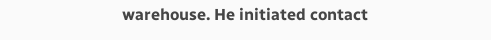warehouse. He initiated contact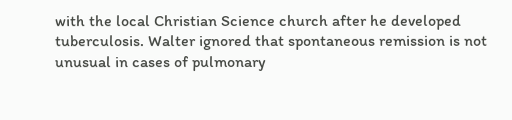with the local Christian Science church after he developed tuberculosis. Walter ignored that spontaneous remission is not unusual in cases of pulmonary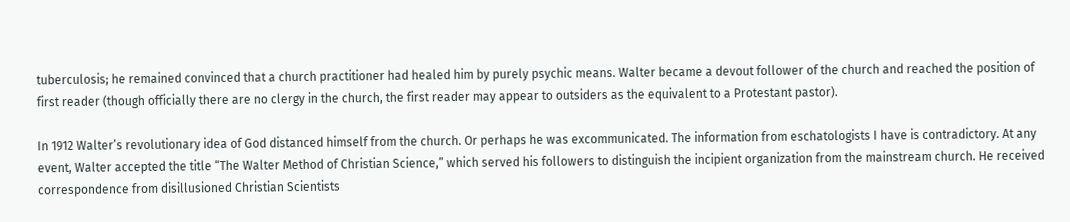tuberculosis; he remained convinced that a church practitioner had healed him by purely psychic means. Walter became a devout follower of the church and reached the position of first reader (though officially there are no clergy in the church, the first reader may appear to outsiders as the equivalent to a Protestant pastor).

In 1912 Walter’s revolutionary idea of God distanced himself from the church. Or perhaps he was excommunicated. The information from eschatologists I have is contradictory. At any event, Walter accepted the title “The Walter Method of Christian Science,” which served his followers to distinguish the incipient organization from the mainstream church. He received correspondence from disillusioned Christian Scientists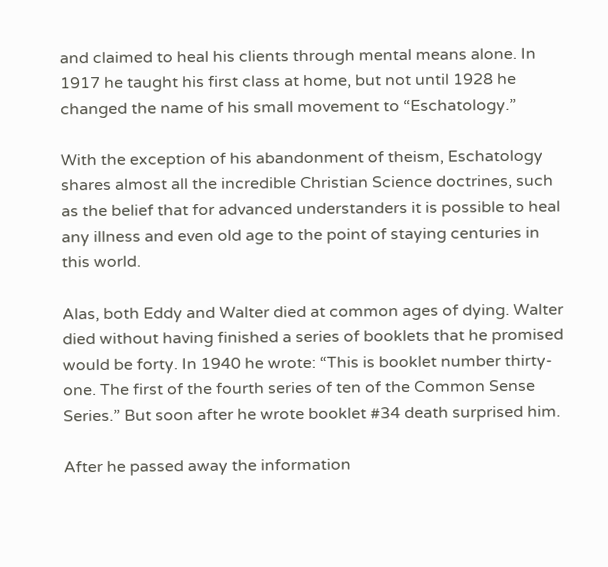and claimed to heal his clients through mental means alone. In 1917 he taught his first class at home, but not until 1928 he changed the name of his small movement to “Eschatology.”

With the exception of his abandonment of theism, Eschatology shares almost all the incredible Christian Science doctrines, such as the belief that for advanced understanders it is possible to heal any illness and even old age to the point of staying centuries in this world.

Alas, both Eddy and Walter died at common ages of dying. Walter died without having finished a series of booklets that he promised would be forty. In 1940 he wrote: “This is booklet number thirty-one. The first of the fourth series of ten of the Common Sense Series.” But soon after he wrote booklet #34 death surprised him.

After he passed away the information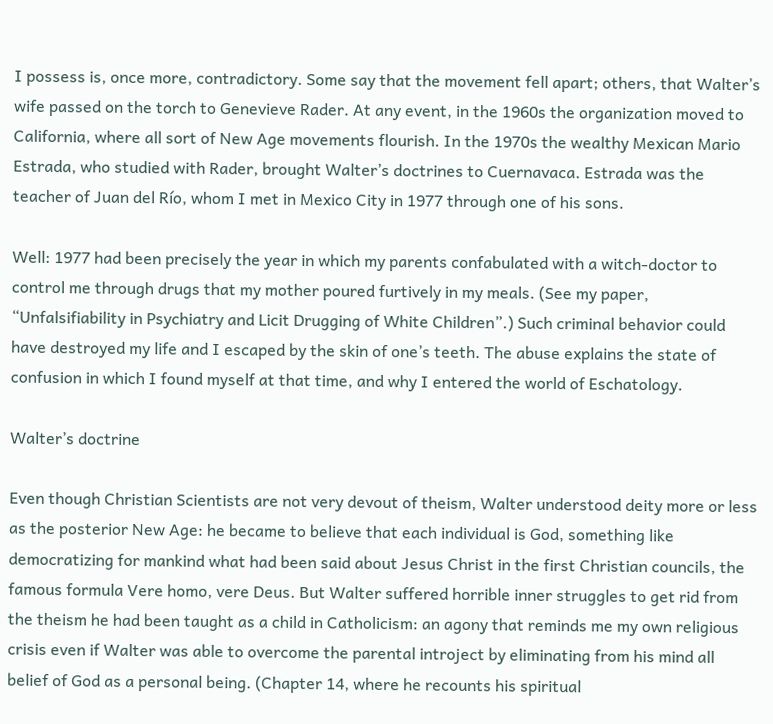I possess is, once more, contradictory. Some say that the movement fell apart; others, that Walter’s wife passed on the torch to Genevieve Rader. At any event, in the 1960s the organization moved to California, where all sort of New Age movements flourish. In the 1970s the wealthy Mexican Mario Estrada, who studied with Rader, brought Walter’s doctrines to Cuernavaca. Estrada was the teacher of Juan del Río, whom I met in Mexico City in 1977 through one of his sons.

Well: 1977 had been precisely the year in which my parents confabulated with a witch-doctor to control me through drugs that my mother poured furtively in my meals. (See my paper, “Unfalsifiability in Psychiatry and Licit Drugging of White Children”.) Such criminal behavior could have destroyed my life and I escaped by the skin of one’s teeth. The abuse explains the state of confusion in which I found myself at that time, and why I entered the world of Eschatology.

Walter’s doctrine

Even though Christian Scientists are not very devout of theism, Walter understood deity more or less as the posterior New Age: he became to believe that each individual is God, something like democratizing for mankind what had been said about Jesus Christ in the first Christian councils, the famous formula Vere homo, vere Deus. But Walter suffered horrible inner struggles to get rid from the theism he had been taught as a child in Catholicism: an agony that reminds me my own religious crisis even if Walter was able to overcome the parental introject by eliminating from his mind all belief of God as a personal being. (Chapter 14, where he recounts his spiritual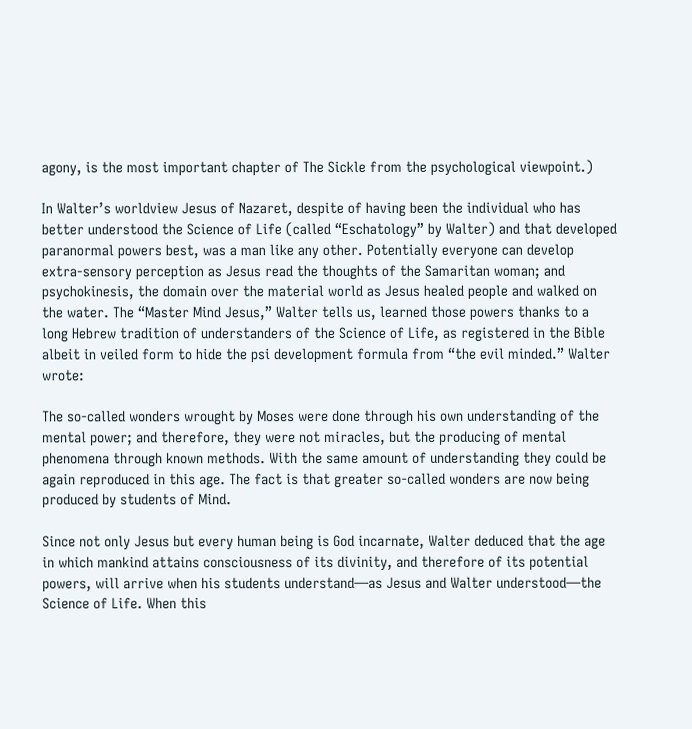agony, is the most important chapter of The Sickle from the psychological viewpoint.)

In Walter’s worldview Jesus of Nazaret, despite of having been the individual who has better understood the Science of Life (called “Eschatology” by Walter) and that developed paranormal powers best, was a man like any other. Potentially everyone can develop extra-sensory perception as Jesus read the thoughts of the Samaritan woman; and psychokinesis, the domain over the material world as Jesus healed people and walked on the water. The “Master Mind Jesus,” Walter tells us, learned those powers thanks to a long Hebrew tradition of understanders of the Science of Life, as registered in the Bible albeit in veiled form to hide the psi development formula from “the evil minded.” Walter wrote:

The so-called wonders wrought by Moses were done through his own understanding of the mental power; and therefore, they were not miracles, but the producing of mental phenomena through known methods. With the same amount of understanding they could be again reproduced in this age. The fact is that greater so-called wonders are now being produced by students of Mind.

Since not only Jesus but every human being is God incarnate, Walter deduced that the age in which mankind attains consciousness of its divinity, and therefore of its potential powers, will arrive when his students understand—as Jesus and Walter understood—the Science of Life. When this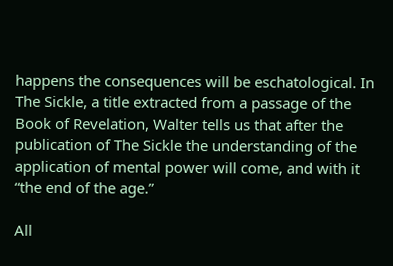happens the consequences will be eschatological. In The Sickle, a title extracted from a passage of the Book of Revelation, Walter tells us that after the publication of The Sickle the understanding of the application of mental power will come, and with it “the end of the age.”

All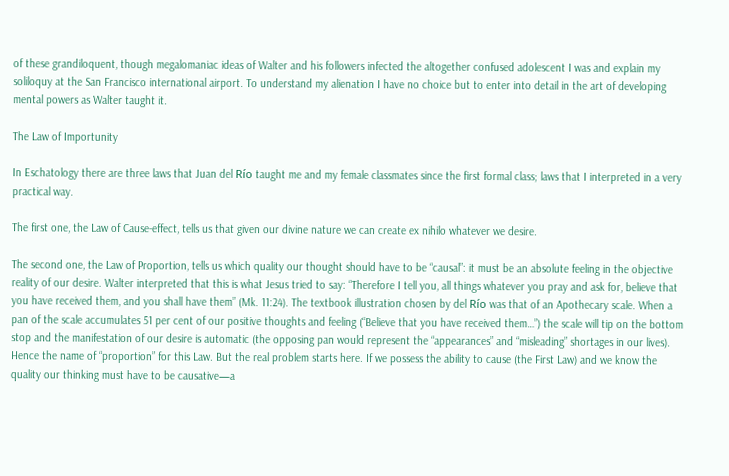of these grandiloquent, though megalomaniac ideas of Walter and his followers infected the altogether confused adolescent I was and explain my soliloquy at the San Francisco international airport. To understand my alienation I have no choice but to enter into detail in the art of developing mental powers as Walter taught it.

The Law of Importunity

In Eschatology there are three laws that Juan del Río taught me and my female classmates since the first formal class; laws that I interpreted in a very practical way.

The first one, the Law of Cause-effect, tells us that given our divine nature we can create ex nihilo whatever we desire.

The second one, the Law of Proportion, tells us which quality our thought should have to be “causal”: it must be an absolute feeling in the objective reality of our desire. Walter interpreted that this is what Jesus tried to say: “Therefore I tell you, all things whatever you pray and ask for, believe that you have received them, and you shall have them” (Mk. 11:24). The textbook illustration chosen by del Río was that of an Apothecary scale. When a pan of the scale accumulates 51 per cent of our positive thoughts and feeling (“Believe that you have received them…”) the scale will tip on the bottom stop and the manifestation of our desire is automatic (the opposing pan would represent the “appearances” and “misleading” shortages in our lives). Hence the name of “proportion” for this Law. But the real problem starts here. If we possess the ability to cause (the First Law) and we know the quality our thinking must have to be causative—a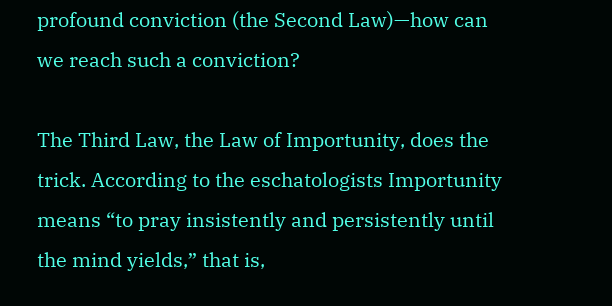profound conviction (the Second Law)—how can we reach such a conviction?

The Third Law, the Law of Importunity, does the trick. According to the eschatologists Importunity means “to pray insistently and persistently until the mind yields,” that is,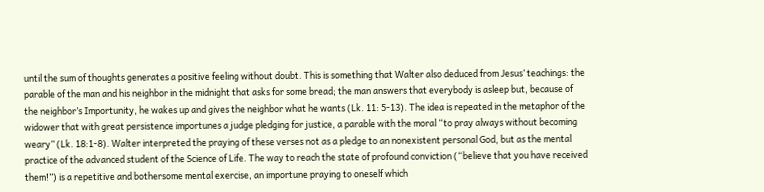until the sum of thoughts generates a positive feeling without doubt. This is something that Walter also deduced from Jesus’ teachings: the parable of the man and his neighbor in the midnight that asks for some bread; the man answers that everybody is asleep but, because of the neighbor’s Importunity, he wakes up and gives the neighbor what he wants (Lk. 11: 5-13). The idea is repeated in the metaphor of the widower that with great persistence importunes a judge pledging for justice, a parable with the moral “to pray always without becoming weary” (Lk. 18:1-8). Walter interpreted the praying of these verses not as a pledge to an nonexistent personal God, but as the mental practice of the advanced student of the Science of Life. The way to reach the state of profound conviction (“believe that you have received them!”) is a repetitive and bothersome mental exercise, an importune praying to oneself which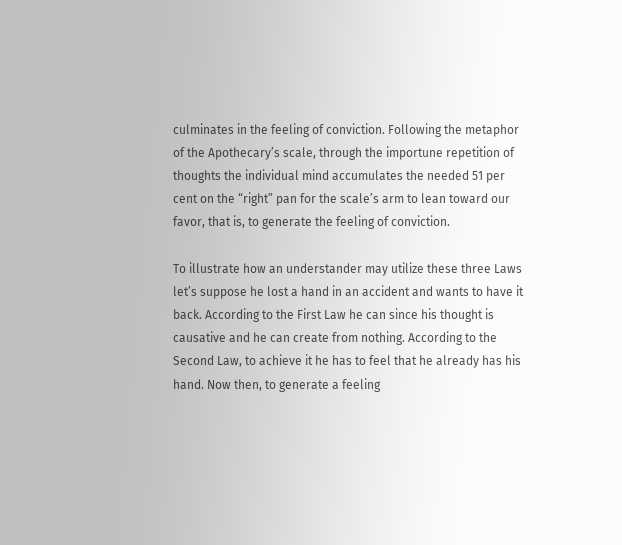culminates in the feeling of conviction. Following the metaphor of the Apothecary’s scale, through the importune repetition of thoughts the individual mind accumulates the needed 51 per cent on the “right” pan for the scale’s arm to lean toward our favor, that is, to generate the feeling of conviction.

To illustrate how an understander may utilize these three Laws let’s suppose he lost a hand in an accident and wants to have it back. According to the First Law he can since his thought is causative and he can create from nothing. According to the Second Law, to achieve it he has to feel that he already has his hand. Now then, to generate a feeling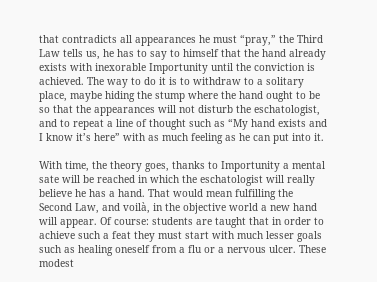that contradicts all appearances he must “pray,” the Third Law tells us, he has to say to himself that the hand already exists with inexorable Importunity until the conviction is achieved. The way to do it is to withdraw to a solitary place, maybe hiding the stump where the hand ought to be so that the appearances will not disturb the eschatologist, and to repeat a line of thought such as “My hand exists and I know it’s here” with as much feeling as he can put into it.

With time, the theory goes, thanks to Importunity a mental sate will be reached in which the eschatologist will really believe he has a hand. That would mean fulfilling the Second Law, and voilà, in the objective world a new hand will appear. Of course: students are taught that in order to achieve such a feat they must start with much lesser goals such as healing oneself from a flu or a nervous ulcer. These modest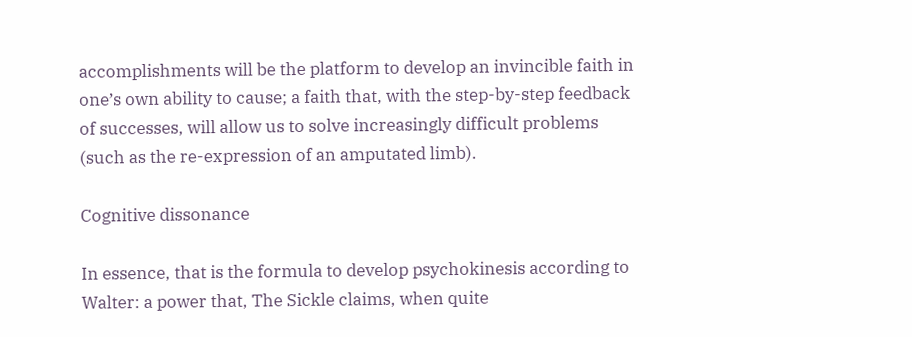accomplishments will be the platform to develop an invincible faith in one’s own ability to cause; a faith that, with the step-by-step feedback of successes, will allow us to solve increasingly difficult problems (such as the re-expression of an amputated limb).

Cognitive dissonance

In essence, that is the formula to develop psychokinesis according to Walter: a power that, The Sickle claims, when quite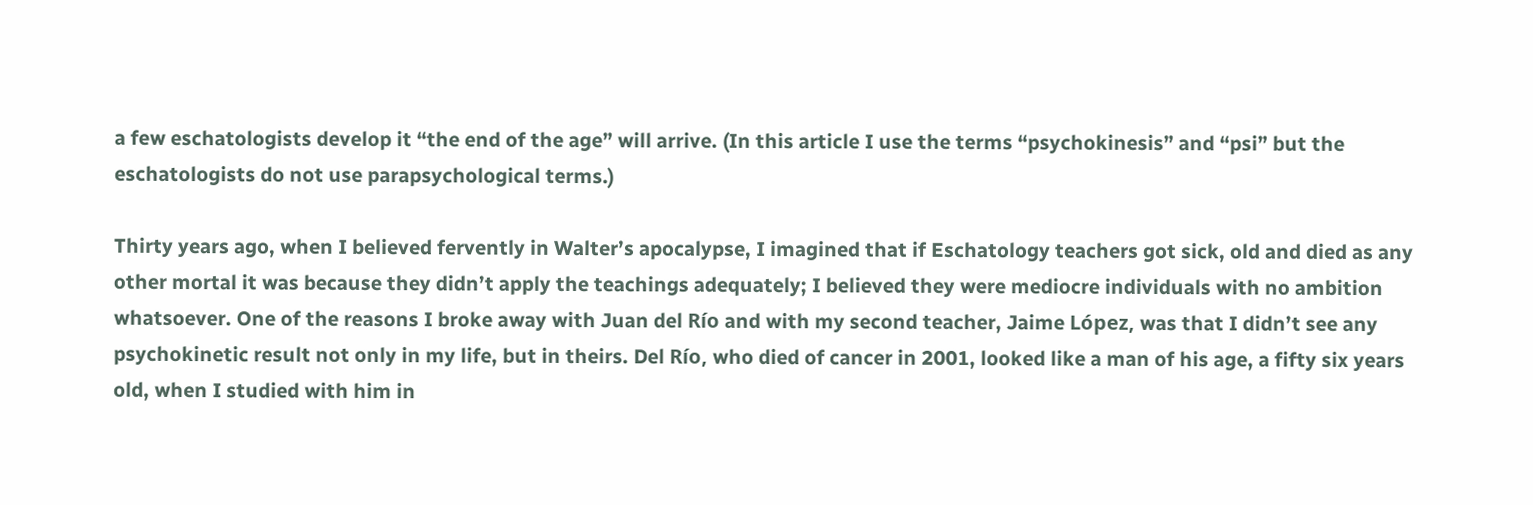a few eschatologists develop it “the end of the age” will arrive. (In this article I use the terms “psychokinesis” and “psi” but the eschatologists do not use parapsychological terms.)

Thirty years ago, when I believed fervently in Walter’s apocalypse, I imagined that if Eschatology teachers got sick, old and died as any other mortal it was because they didn’t apply the teachings adequately; I believed they were mediocre individuals with no ambition whatsoever. One of the reasons I broke away with Juan del Río and with my second teacher, Jaime López, was that I didn’t see any psychokinetic result not only in my life, but in theirs. Del Río, who died of cancer in 2001, looked like a man of his age, a fifty six years old, when I studied with him in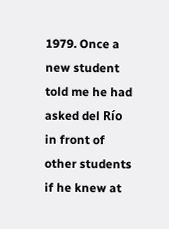1979. Once a new student told me he had asked del Río in front of other students if he knew at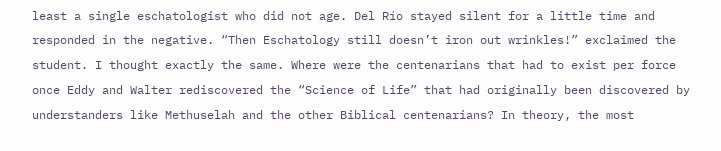least a single eschatologist who did not age. Del Río stayed silent for a little time and responded in the negative. “Then Eschatology still doesn’t iron out wrinkles!” exclaimed the student. I thought exactly the same. Where were the centenarians that had to exist per force once Eddy and Walter rediscovered the “Science of Life” that had originally been discovered by understanders like Methuselah and the other Biblical centenarians? In theory, the most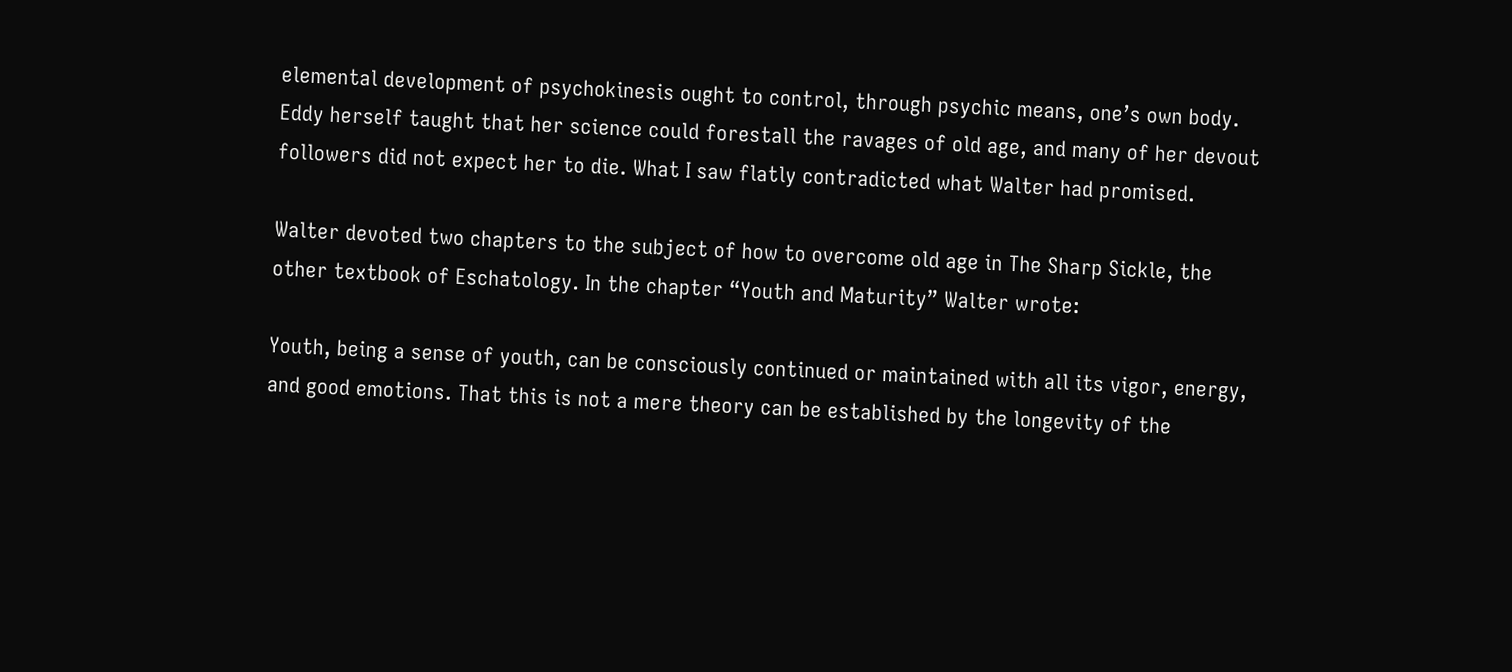elemental development of psychokinesis ought to control, through psychic means, one’s own body. Eddy herself taught that her science could forestall the ravages of old age, and many of her devout followers did not expect her to die. What I saw flatly contradicted what Walter had promised.

Walter devoted two chapters to the subject of how to overcome old age in The Sharp Sickle, the other textbook of Eschatology. In the chapter “Youth and Maturity” Walter wrote:

Youth, being a sense of youth, can be consciously continued or maintained with all its vigor, energy, and good emotions. That this is not a mere theory can be established by the longevity of the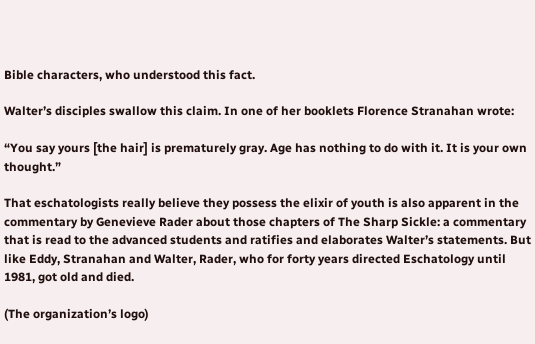Bible characters, who understood this fact.

Walter’s disciples swallow this claim. In one of her booklets Florence Stranahan wrote:

“You say yours [the hair] is prematurely gray. Age has nothing to do with it. It is your own thought.”

That eschatologists really believe they possess the elixir of youth is also apparent in the commentary by Genevieve Rader about those chapters of The Sharp Sickle: a commentary that is read to the advanced students and ratifies and elaborates Walter’s statements. But like Eddy, Stranahan and Walter, Rader, who for forty years directed Eschatology until 1981, got old and died.

(The organization’s logo)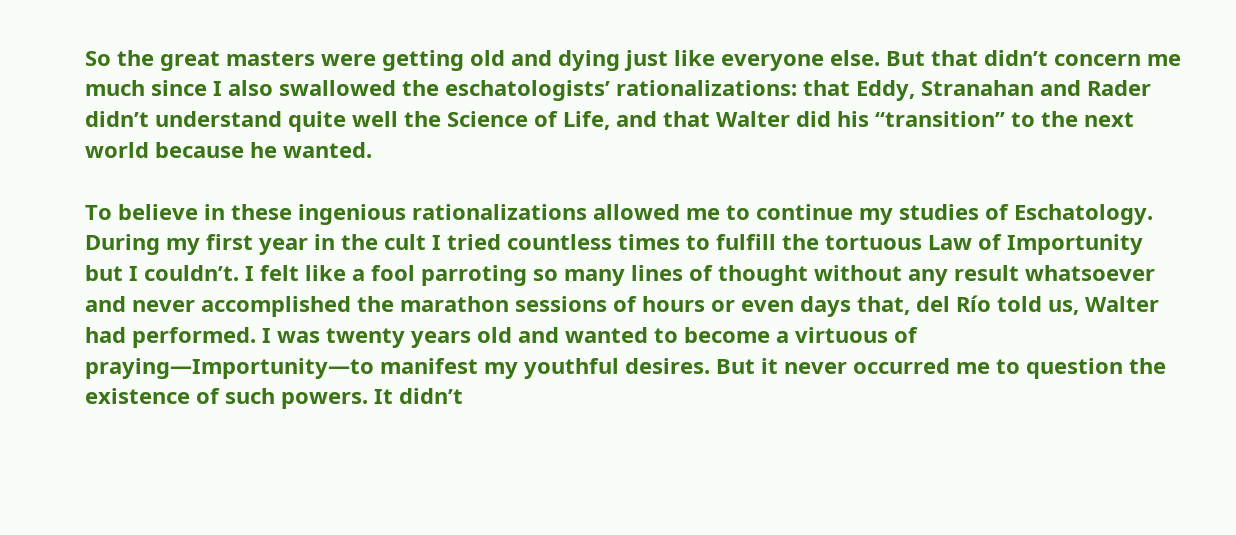So the great masters were getting old and dying just like everyone else. But that didn’t concern me much since I also swallowed the eschatologists’ rationalizations: that Eddy, Stranahan and Rader didn’t understand quite well the Science of Life, and that Walter did his “transition” to the next world because he wanted.

To believe in these ingenious rationalizations allowed me to continue my studies of Eschatology. During my first year in the cult I tried countless times to fulfill the tortuous Law of Importunity but I couldn’t. I felt like a fool parroting so many lines of thought without any result whatsoever and never accomplished the marathon sessions of hours or even days that, del Río told us, Walter had performed. I was twenty years old and wanted to become a virtuous of praying—Importunity—to manifest my youthful desires. But it never occurred me to question the existence of such powers. It didn’t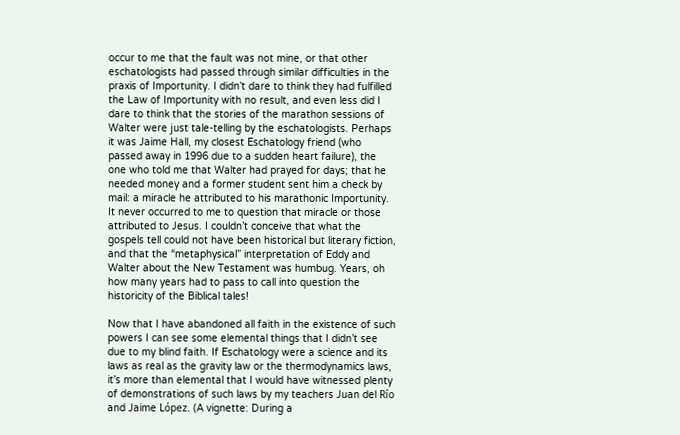occur to me that the fault was not mine, or that other eschatologists had passed through similar difficulties in the praxis of Importunity. I didn’t dare to think they had fulfilled the Law of Importunity with no result, and even less did I dare to think that the stories of the marathon sessions of Walter were just tale-telling by the eschatologists. Perhaps it was Jaime Hall, my closest Eschatology friend (who passed away in 1996 due to a sudden heart failure), the one who told me that Walter had prayed for days; that he needed money and a former student sent him a check by mail: a miracle he attributed to his marathonic Importunity. It never occurred to me to question that miracle or those attributed to Jesus. I couldn’t conceive that what the gospels tell could not have been historical but literary fiction, and that the “metaphysical” interpretation of Eddy and Walter about the New Testament was humbug. Years, oh how many years had to pass to call into question the historicity of the Biblical tales!

Now that I have abandoned all faith in the existence of such powers I can see some elemental things that I didn’t see due to my blind faith. If Eschatology were a science and its laws as real as the gravity law or the thermodynamics laws, it’s more than elemental that I would have witnessed plenty of demonstrations of such laws by my teachers Juan del Río and Jaime López. (A vignette: During a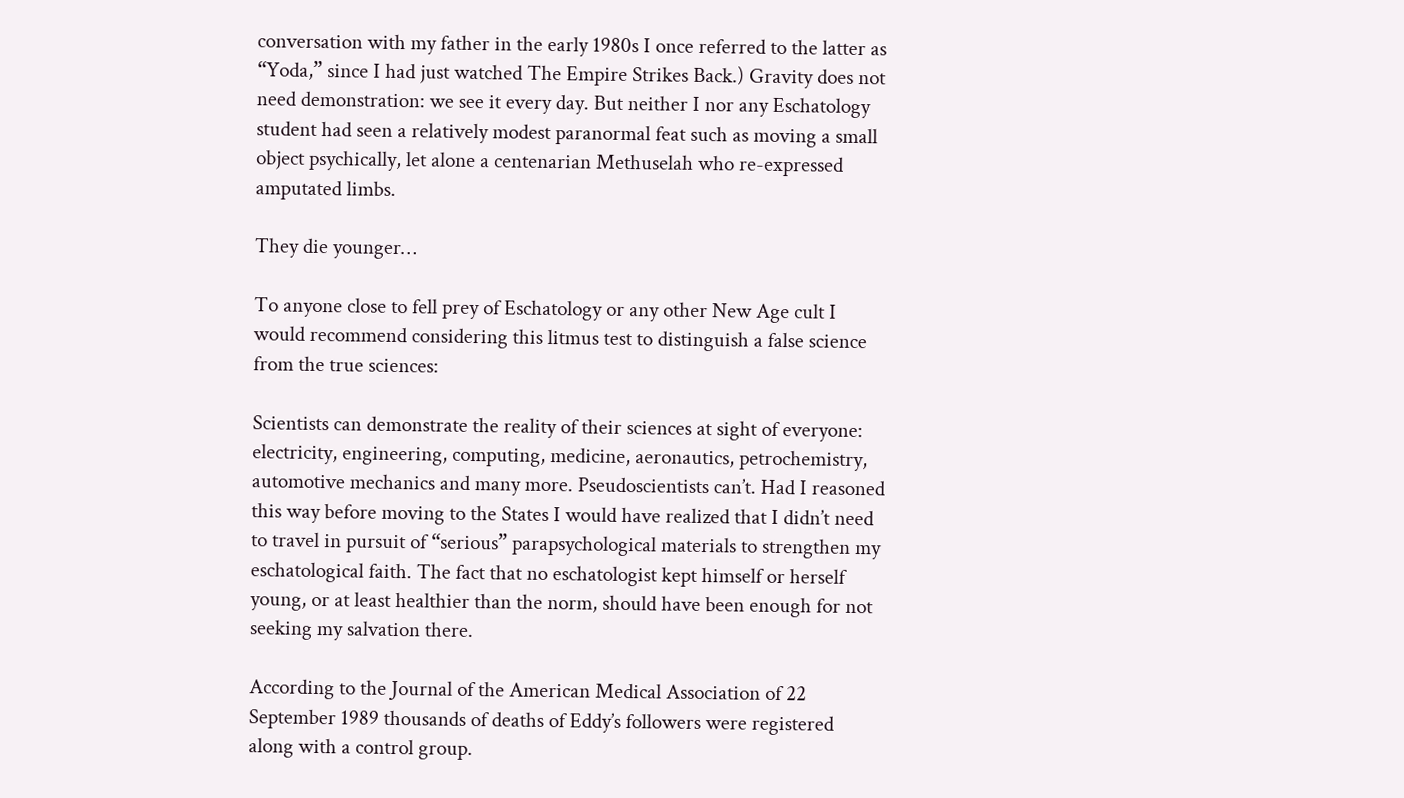conversation with my father in the early 1980s I once referred to the latter as “Yoda,” since I had just watched The Empire Strikes Back.) Gravity does not need demonstration: we see it every day. But neither I nor any Eschatology student had seen a relatively modest paranormal feat such as moving a small object psychically, let alone a centenarian Methuselah who re-expressed amputated limbs.

They die younger…

To anyone close to fell prey of Eschatology or any other New Age cult I would recommend considering this litmus test to distinguish a false science from the true sciences:

Scientists can demonstrate the reality of their sciences at sight of everyone: electricity, engineering, computing, medicine, aeronautics, petrochemistry, automotive mechanics and many more. Pseudoscientists can’t. Had I reasoned this way before moving to the States I would have realized that I didn’t need to travel in pursuit of “serious” parapsychological materials to strengthen my eschatological faith. The fact that no eschatologist kept himself or herself young, or at least healthier than the norm, should have been enough for not seeking my salvation there.

According to the Journal of the American Medical Association of 22 September 1989 thousands of deaths of Eddy’s followers were registered along with a control group.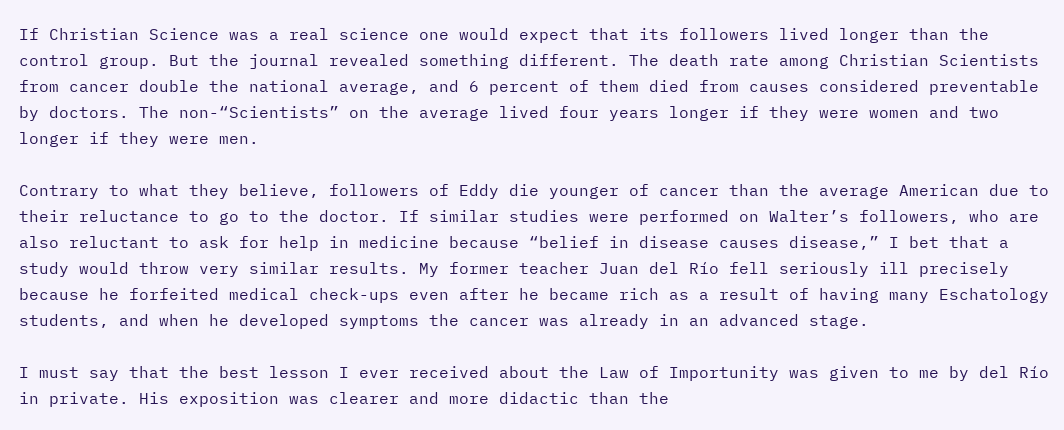If Christian Science was a real science one would expect that its followers lived longer than the control group. But the journal revealed something different. The death rate among Christian Scientists from cancer double the national average, and 6 percent of them died from causes considered preventable by doctors. The non-“Scientists” on the average lived four years longer if they were women and two longer if they were men.

Contrary to what they believe, followers of Eddy die younger of cancer than the average American due to their reluctance to go to the doctor. If similar studies were performed on Walter’s followers, who are also reluctant to ask for help in medicine because “belief in disease causes disease,” I bet that a study would throw very similar results. My former teacher Juan del Río fell seriously ill precisely because he forfeited medical check-ups even after he became rich as a result of having many Eschatology students, and when he developed symptoms the cancer was already in an advanced stage.

I must say that the best lesson I ever received about the Law of Importunity was given to me by del Río in private. His exposition was clearer and more didactic than the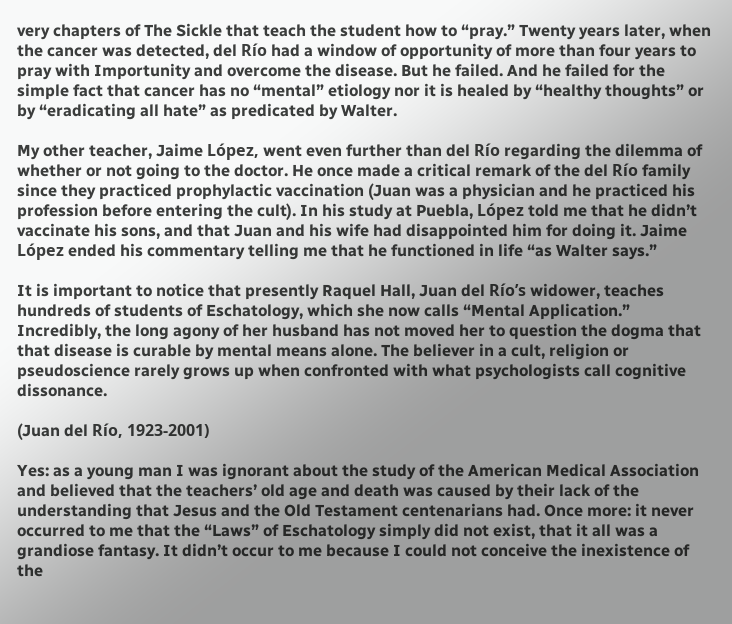very chapters of The Sickle that teach the student how to “pray.” Twenty years later, when the cancer was detected, del Río had a window of opportunity of more than four years to pray with Importunity and overcome the disease. But he failed. And he failed for the simple fact that cancer has no “mental” etiology nor it is healed by “healthy thoughts” or by “eradicating all hate” as predicated by Walter.

My other teacher, Jaime López, went even further than del Río regarding the dilemma of whether or not going to the doctor. He once made a critical remark of the del Río family since they practiced prophylactic vaccination (Juan was a physician and he practiced his profession before entering the cult). In his study at Puebla, López told me that he didn’t vaccinate his sons, and that Juan and his wife had disappointed him for doing it. Jaime López ended his commentary telling me that he functioned in life “as Walter says.”

It is important to notice that presently Raquel Hall, Juan del Río’s widower, teaches hundreds of students of Eschatology, which she now calls “Mental Application.” Incredibly, the long agony of her husband has not moved her to question the dogma that that disease is curable by mental means alone. The believer in a cult, religion or pseudoscience rarely grows up when confronted with what psychologists call cognitive dissonance.

(Juan del Río, 1923-2001)

Yes: as a young man I was ignorant about the study of the American Medical Association and believed that the teachers’ old age and death was caused by their lack of the understanding that Jesus and the Old Testament centenarians had. Once more: it never occurred to me that the “Laws” of Eschatology simply did not exist, that it all was a grandiose fantasy. It didn’t occur to me because I could not conceive the inexistence of the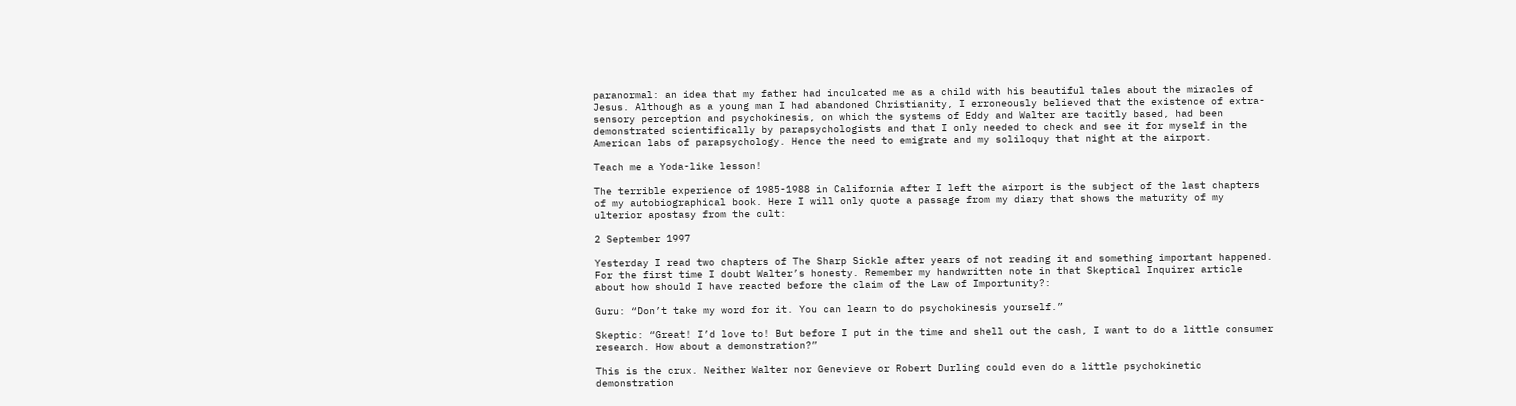paranormal: an idea that my father had inculcated me as a child with his beautiful tales about the miracles of Jesus. Although as a young man I had abandoned Christianity, I erroneously believed that the existence of extra-sensory perception and psychokinesis, on which the systems of Eddy and Walter are tacitly based, had been demonstrated scientifically by parapsychologists and that I only needed to check and see it for myself in the American labs of parapsychology. Hence the need to emigrate and my soliloquy that night at the airport.

Teach me a Yoda-like lesson!

The terrible experience of 1985-1988 in California after I left the airport is the subject of the last chapters of my autobiographical book. Here I will only quote a passage from my diary that shows the maturity of my ulterior apostasy from the cult:

2 September 1997

Yesterday I read two chapters of The Sharp Sickle after years of not reading it and something important happened. For the first time I doubt Walter’s honesty. Remember my handwritten note in that Skeptical Inquirer article about how should I have reacted before the claim of the Law of Importunity?:

Guru: “Don’t take my word for it. You can learn to do psychokinesis yourself.”

Skeptic: “Great! I’d love to! But before I put in the time and shell out the cash, I want to do a little consumer research. How about a demonstration?”

This is the crux. Neither Walter nor Genevieve or Robert Durling could even do a little psychokinetic demonstration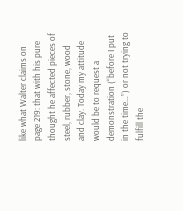like what Walter claims on page 219: that with his pure thought he affected pieces of steel, rubber, stone, wood and clay. Today my attitude would be to request a demonstration (“before I put in the time…”) or not trying to fulfill the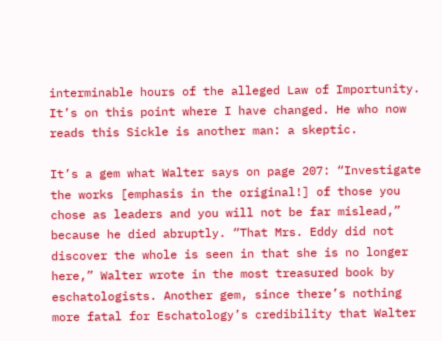interminable hours of the alleged Law of Importunity. It’s on this point where I have changed. He who now reads this Sickle is another man: a skeptic.

It’s a gem what Walter says on page 207: “Investigate the works [emphasis in the original!] of those you chose as leaders and you will not be far mislead,” because he died abruptly. “That Mrs. Eddy did not discover the whole is seen in that she is no longer here,” Walter wrote in the most treasured book by eschatologists. Another gem, since there’s nothing more fatal for Eschatology’s credibility that Walter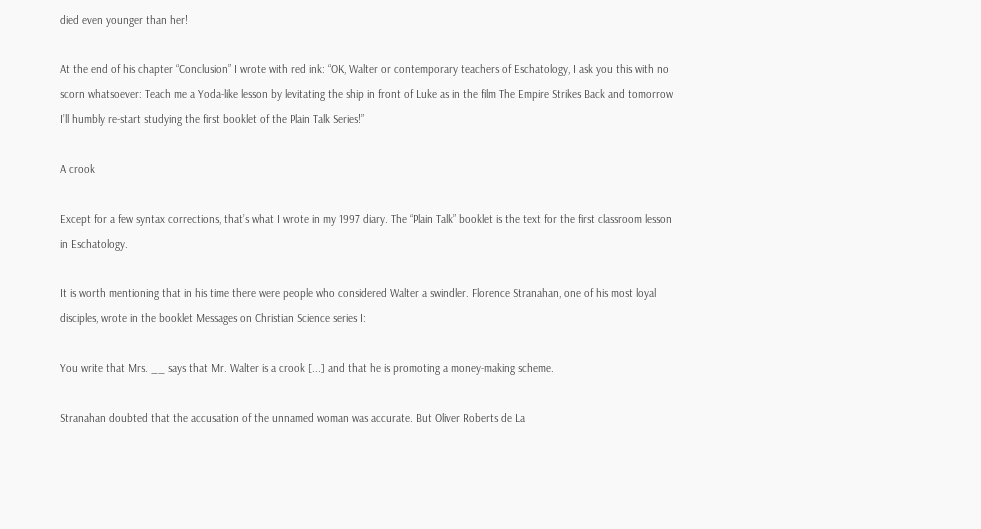died even younger than her!

At the end of his chapter “Conclusion” I wrote with red ink: “OK, Walter or contemporary teachers of Eschatology, I ask you this with no scorn whatsoever: Teach me a Yoda-like lesson by levitating the ship in front of Luke as in the film The Empire Strikes Back and tomorrow I’ll humbly re-start studying the first booklet of the Plain Talk Series!”

A crook

Except for a few syntax corrections, that’s what I wrote in my 1997 diary. The “Plain Talk” booklet is the text for the first classroom lesson in Eschatology.

It is worth mentioning that in his time there were people who considered Walter a swindler. Florence Stranahan, one of his most loyal disciples, wrote in the booklet Messages on Christian Science series I:

You write that Mrs. __ says that Mr. Walter is a crook [...] and that he is promoting a money-making scheme.

Stranahan doubted that the accusation of the unnamed woman was accurate. But Oliver Roberts de La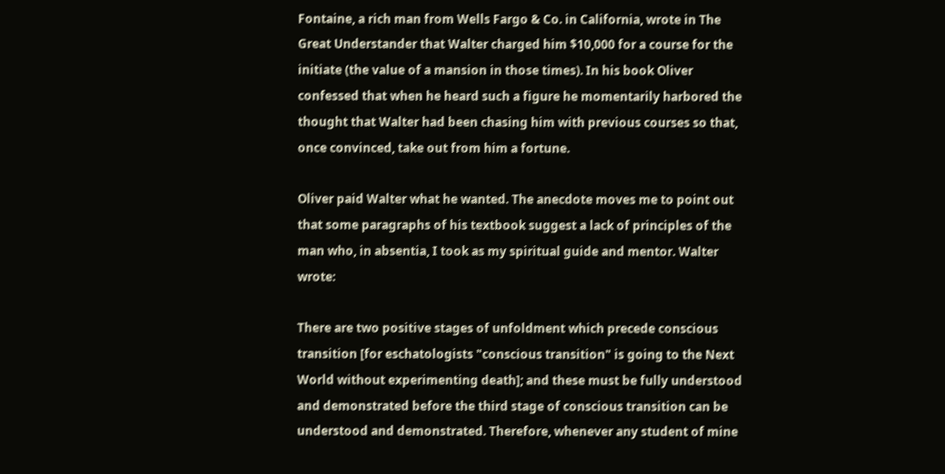Fontaine, a rich man from Wells Fargo & Co. in California, wrote in The Great Understander that Walter charged him $10,000 for a course for the initiate (the value of a mansion in those times). In his book Oliver confessed that when he heard such a figure he momentarily harbored the thought that Walter had been chasing him with previous courses so that, once convinced, take out from him a fortune.

Oliver paid Walter what he wanted. The anecdote moves me to point out that some paragraphs of his textbook suggest a lack of principles of the man who, in absentia, I took as my spiritual guide and mentor. Walter wrote:

There are two positive stages of unfoldment which precede conscious transition [for eschatologists "conscious transition" is going to the Next World without experimenting death]; and these must be fully understood and demonstrated before the third stage of conscious transition can be understood and demonstrated. Therefore, whenever any student of mine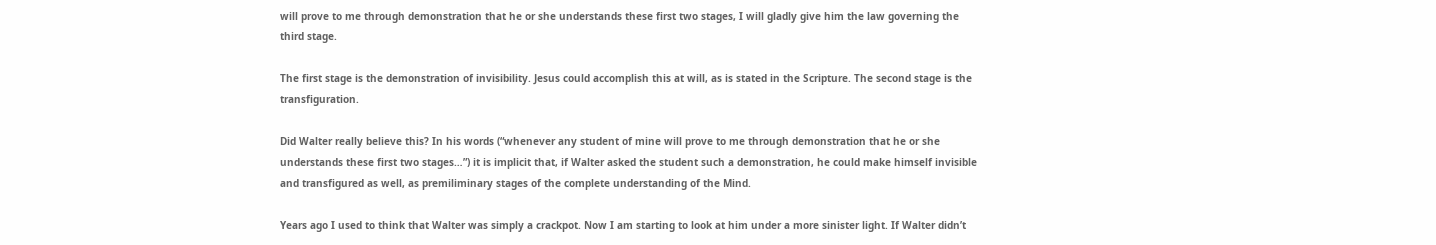will prove to me through demonstration that he or she understands these first two stages, I will gladly give him the law governing the third stage.

The first stage is the demonstration of invisibility. Jesus could accomplish this at will, as is stated in the Scripture. The second stage is the transfiguration.

Did Walter really believe this? In his words (“whenever any student of mine will prove to me through demonstration that he or she understands these first two stages…”) it is implicit that, if Walter asked the student such a demonstration, he could make himself invisible and transfigured as well, as premiliminary stages of the complete understanding of the Mind.

Years ago I used to think that Walter was simply a crackpot. Now I am starting to look at him under a more sinister light. If Walter didn’t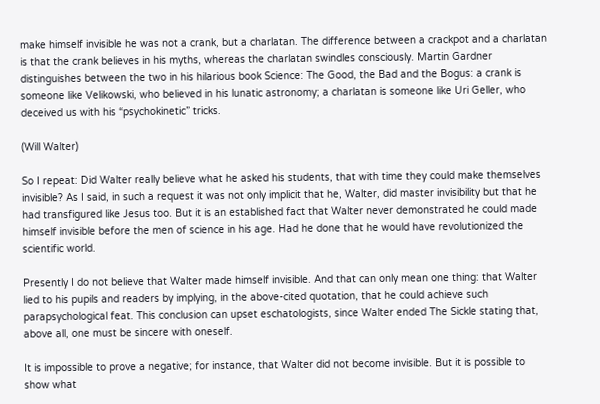make himself invisible he was not a crank, but a charlatan. The difference between a crackpot and a charlatan is that the crank believes in his myths, whereas the charlatan swindles consciously. Martin Gardner distinguishes between the two in his hilarious book Science: The Good, the Bad and the Bogus: a crank is someone like Velikowski, who believed in his lunatic astronomy; a charlatan is someone like Uri Geller, who deceived us with his “psychokinetic” tricks.

(Will Walter)

So I repeat: Did Walter really believe what he asked his students, that with time they could make themselves invisible? As I said, in such a request it was not only implicit that he, Walter, did master invisibility but that he had transfigured like Jesus too. But it is an established fact that Walter never demonstrated he could made himself invisible before the men of science in his age. Had he done that he would have revolutionized the scientific world.

Presently I do not believe that Walter made himself invisible. And that can only mean one thing: that Walter lied to his pupils and readers by implying, in the above-cited quotation, that he could achieve such parapsychological feat. This conclusion can upset eschatologists, since Walter ended The Sickle stating that, above all, one must be sincere with oneself.

It is impossible to prove a negative; for instance, that Walter did not become invisible. But it is possible to show what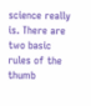science really is. There are two basic rules of the thumb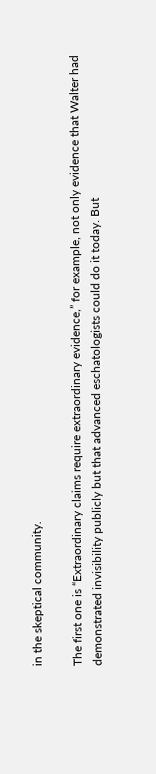in the skeptical community.

The first one is “Extraordinary claims require extraordinary evidence,” for example, not only evidence that Walter had demonstrated invisibility publicly but that advanced eschatologists could do it today. But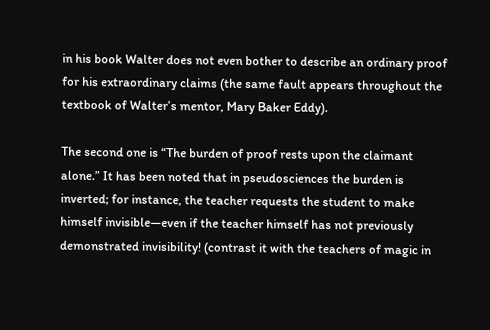in his book Walter does not even bother to describe an ordinary proof for his extraordinary claims (the same fault appears throughout the textbook of Walter’s mentor, Mary Baker Eddy).

The second one is “The burden of proof rests upon the claimant alone.” It has been noted that in pseudosciences the burden is inverted; for instance, the teacher requests the student to make himself invisible—even if the teacher himself has not previously demonstrated invisibility! (contrast it with the teachers of magic in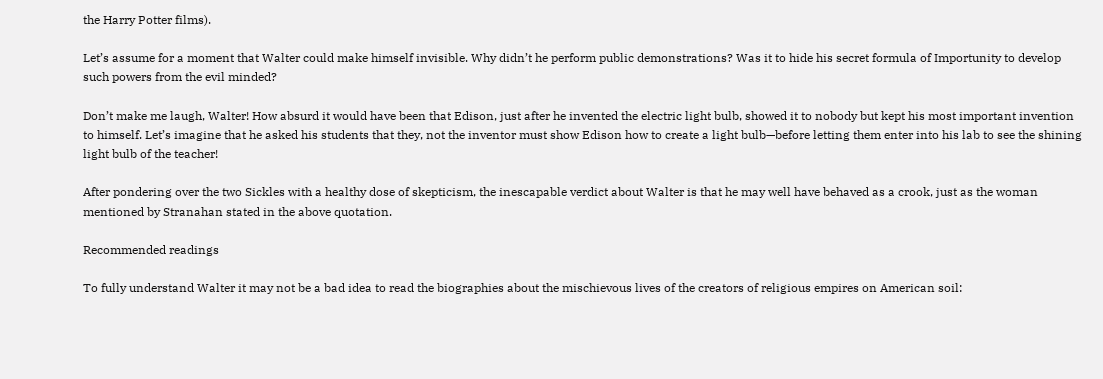the Harry Potter films).

Let’s assume for a moment that Walter could make himself invisible. Why didn’t he perform public demonstrations? Was it to hide his secret formula of Importunity to develop such powers from the evil minded?

Don’t make me laugh, Walter! How absurd it would have been that Edison, just after he invented the electric light bulb, showed it to nobody but kept his most important invention to himself. Let’s imagine that he asked his students that they, not the inventor must show Edison how to create a light bulb—before letting them enter into his lab to see the shining light bulb of the teacher!

After pondering over the two Sickles with a healthy dose of skepticism, the inescapable verdict about Walter is that he may well have behaved as a crook, just as the woman mentioned by Stranahan stated in the above quotation.

Recommended readings

To fully understand Walter it may not be a bad idea to read the biographies about the mischievous lives of the creators of religious empires on American soil: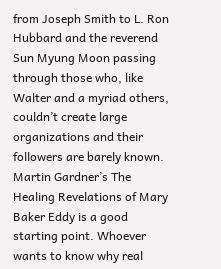from Joseph Smith to L. Ron Hubbard and the reverend Sun Myung Moon passing through those who, like Walter and a myriad others, couldn’t create large organizations and their followers are barely known. Martin Gardner’s The Healing Revelations of Mary Baker Eddy is a good starting point. Whoever wants to know why real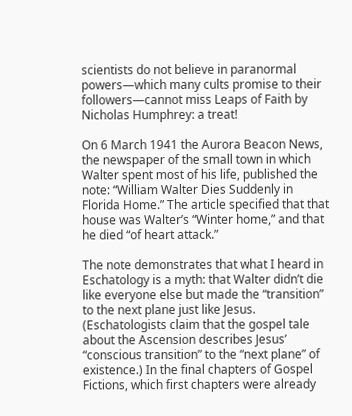scientists do not believe in paranormal powers—which many cults promise to their followers—cannot miss Leaps of Faith by Nicholas Humphrey: a treat!

On 6 March 1941 the Aurora Beacon News, the newspaper of the small town in which Walter spent most of his life, published the note: “William Walter Dies Suddenly in Florida Home.” The article specified that that house was Walter’s “Winter home,” and that he died “of heart attack.”

The note demonstrates that what I heard in Eschatology is a myth: that Walter didn’t die like everyone else but made the “transition” to the next plane just like Jesus. (Eschatologists claim that the gospel tale about the Ascension describes Jesus’ “conscious transition” to the “next plane” of existence.) In the final chapters of Gospel Fictions, which first chapters were already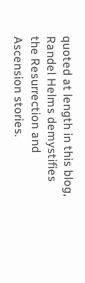quoted at length in this blog, Randel Helms demystifies the Resurrection and Ascension stories.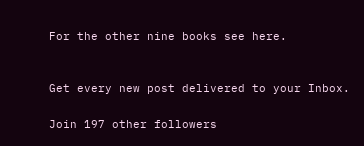For the other nine books see here.


Get every new post delivered to your Inbox.

Join 197 other followers